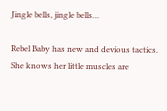Jingle bells, jingle bells…

Rebel Baby has new and devious tactics. She knows her little muscles are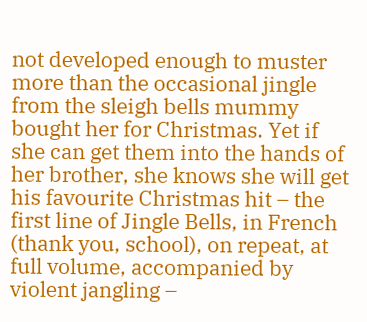not developed enough to muster more than the occasional jingle from the sleigh bells mummy bought her for Christmas. Yet if she can get them into the hands of her brother, she knows she will get his favourite Christmas hit – the first line of Jingle Bells, in French (thank you, school), on repeat, at full volume, accompanied by violent jangling –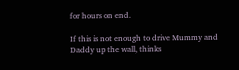for hours on end.

If this is not enough to drive Mummy and Daddy up the wall, thinks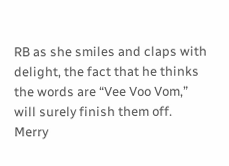RB as she smiles and claps with delight, the fact that he thinks the words are “Vee Voo Vom,” will surely finish them off. Merry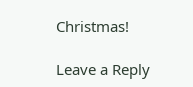Christmas!

Leave a Reply